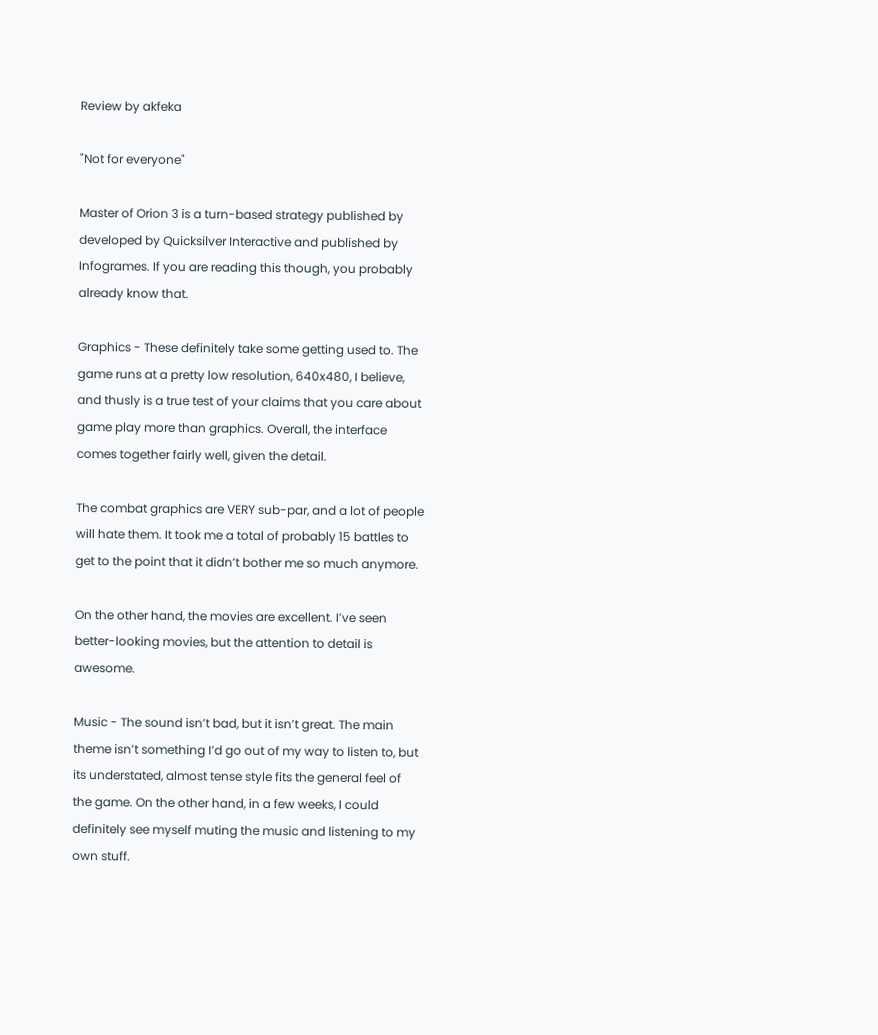Review by akfeka

"Not for everyone"

Master of Orion 3 is a turn-based strategy published by developed by Quicksilver Interactive and published by Infogrames. If you are reading this though, you probably already know that.

Graphics - These definitely take some getting used to. The game runs at a pretty low resolution, 640x480, I believe, and thusly is a true test of your claims that you care about game play more than graphics. Overall, the interface comes together fairly well, given the detail.

The combat graphics are VERY sub-par, and a lot of people will hate them. It took me a total of probably 15 battles to get to the point that it didn’t bother me so much anymore.

On the other hand, the movies are excellent. I’ve seen better-looking movies, but the attention to detail is awesome.

Music - The sound isn’t bad, but it isn’t great. The main theme isn’t something I’d go out of my way to listen to, but its understated, almost tense style fits the general feel of the game. On the other hand, in a few weeks, I could definitely see myself muting the music and listening to my own stuff.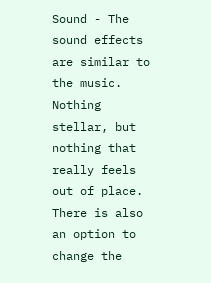Sound - The sound effects are similar to the music. Nothing stellar, but nothing that really feels out of place. There is also an option to change the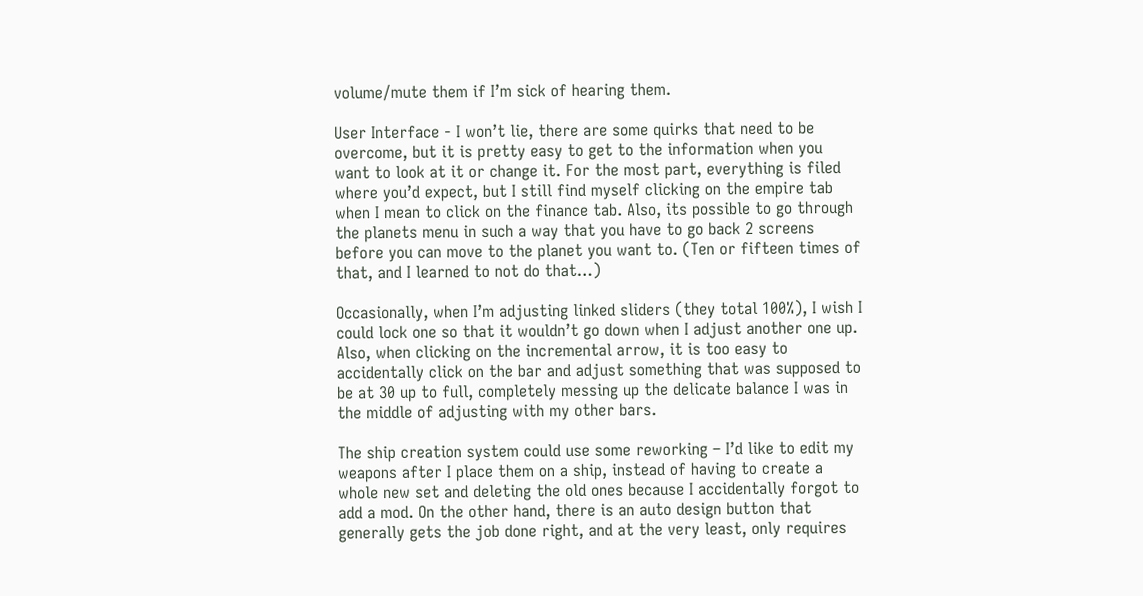volume/mute them if I’m sick of hearing them.

User Interface - I won’t lie, there are some quirks that need to be overcome, but it is pretty easy to get to the information when you want to look at it or change it. For the most part, everything is filed where you’d expect, but I still find myself clicking on the empire tab when I mean to click on the finance tab. Also, its possible to go through the planets menu in such a way that you have to go back 2 screens before you can move to the planet you want to. (Ten or fifteen times of that, and I learned to not do that…)

Occasionally, when I’m adjusting linked sliders (they total 100%), I wish I could lock one so that it wouldn’t go down when I adjust another one up. Also, when clicking on the incremental arrow, it is too easy to accidentally click on the bar and adjust something that was supposed to be at 30 up to full, completely messing up the delicate balance I was in the middle of adjusting with my other bars.

The ship creation system could use some reworking – I’d like to edit my weapons after I place them on a ship, instead of having to create a whole new set and deleting the old ones because I accidentally forgot to add a mod. On the other hand, there is an auto design button that generally gets the job done right, and at the very least, only requires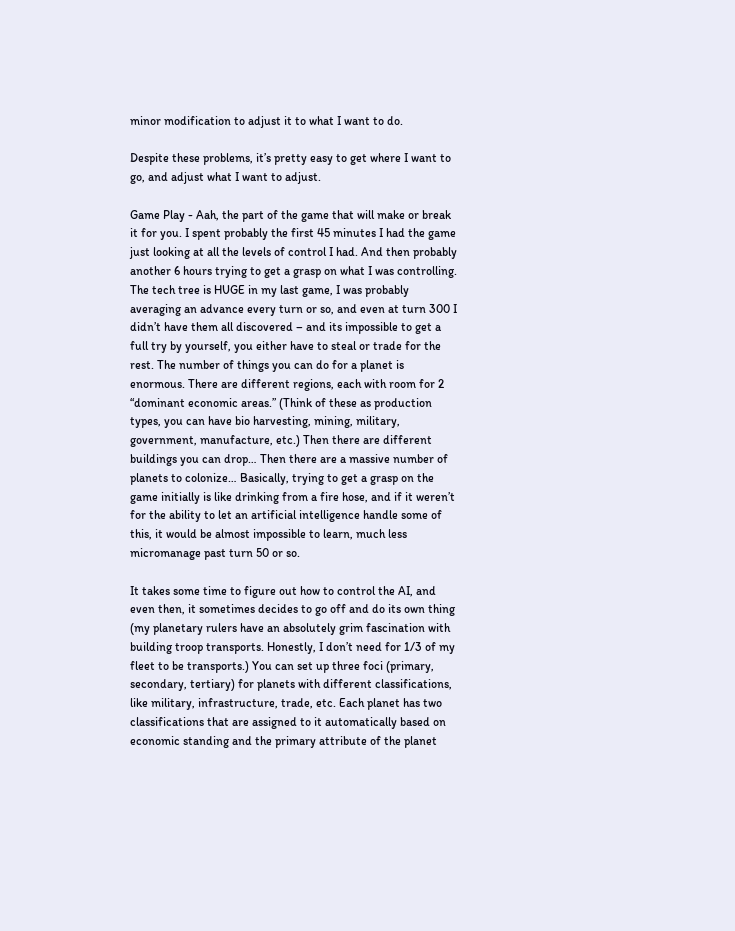minor modification to adjust it to what I want to do.

Despite these problems, it’s pretty easy to get where I want to go, and adjust what I want to adjust.

Game Play - Aah, the part of the game that will make or break it for you. I spent probably the first 45 minutes I had the game just looking at all the levels of control I had. And then probably another 6 hours trying to get a grasp on what I was controlling. The tech tree is HUGE in my last game, I was probably averaging an advance every turn or so, and even at turn 300 I didn’t have them all discovered – and its impossible to get a full try by yourself, you either have to steal or trade for the rest. The number of things you can do for a planet is enormous. There are different regions, each with room for 2 “dominant economic areas.” (Think of these as production types, you can have bio harvesting, mining, military, government, manufacture, etc.) Then there are different buildings you can drop… Then there are a massive number of planets to colonize… Basically, trying to get a grasp on the game initially is like drinking from a fire hose, and if it weren’t for the ability to let an artificial intelligence handle some of this, it would be almost impossible to learn, much less micromanage past turn 50 or so.

It takes some time to figure out how to control the AI, and even then, it sometimes decides to go off and do its own thing (my planetary rulers have an absolutely grim fascination with building troop transports. Honestly, I don’t need for 1/3 of my fleet to be transports.) You can set up three foci (primary, secondary, tertiary) for planets with different classifications, like military, infrastructure, trade, etc. Each planet has two classifications that are assigned to it automatically based on economic standing and the primary attribute of the planet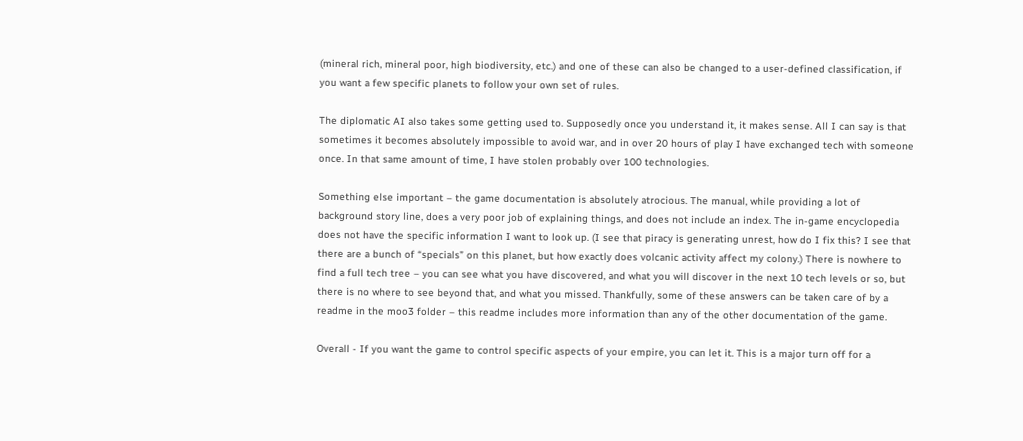(mineral rich, mineral poor, high biodiversity, etc.) and one of these can also be changed to a user-defined classification, if you want a few specific planets to follow your own set of rules.

The diplomatic AI also takes some getting used to. Supposedly once you understand it, it makes sense. All I can say is that sometimes it becomes absolutely impossible to avoid war, and in over 20 hours of play I have exchanged tech with someone once. In that same amount of time, I have stolen probably over 100 technologies.

Something else important – the game documentation is absolutely atrocious. The manual, while providing a lot of background story line, does a very poor job of explaining things, and does not include an index. The in-game encyclopedia does not have the specific information I want to look up. (I see that piracy is generating unrest, how do I fix this? I see that there are a bunch of “specials” on this planet, but how exactly does volcanic activity affect my colony.) There is nowhere to find a full tech tree – you can see what you have discovered, and what you will discover in the next 10 tech levels or so, but there is no where to see beyond that, and what you missed. Thankfully, some of these answers can be taken care of by a readme in the moo3 folder – this readme includes more information than any of the other documentation of the game.

Overall - If you want the game to control specific aspects of your empire, you can let it. This is a major turn off for a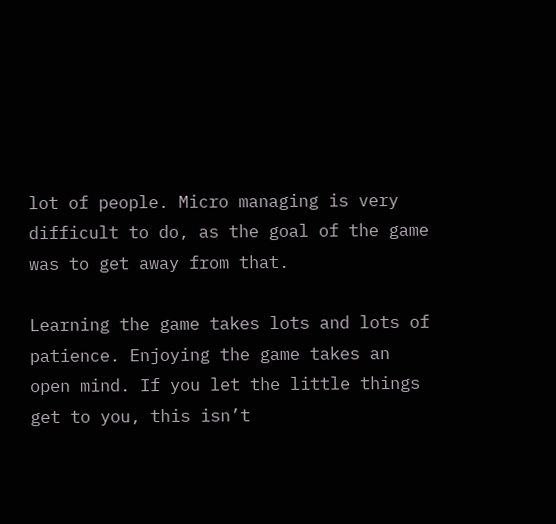lot of people. Micro managing is very difficult to do, as the goal of the game was to get away from that.

Learning the game takes lots and lots of patience. Enjoying the game takes an open mind. If you let the little things get to you, this isn’t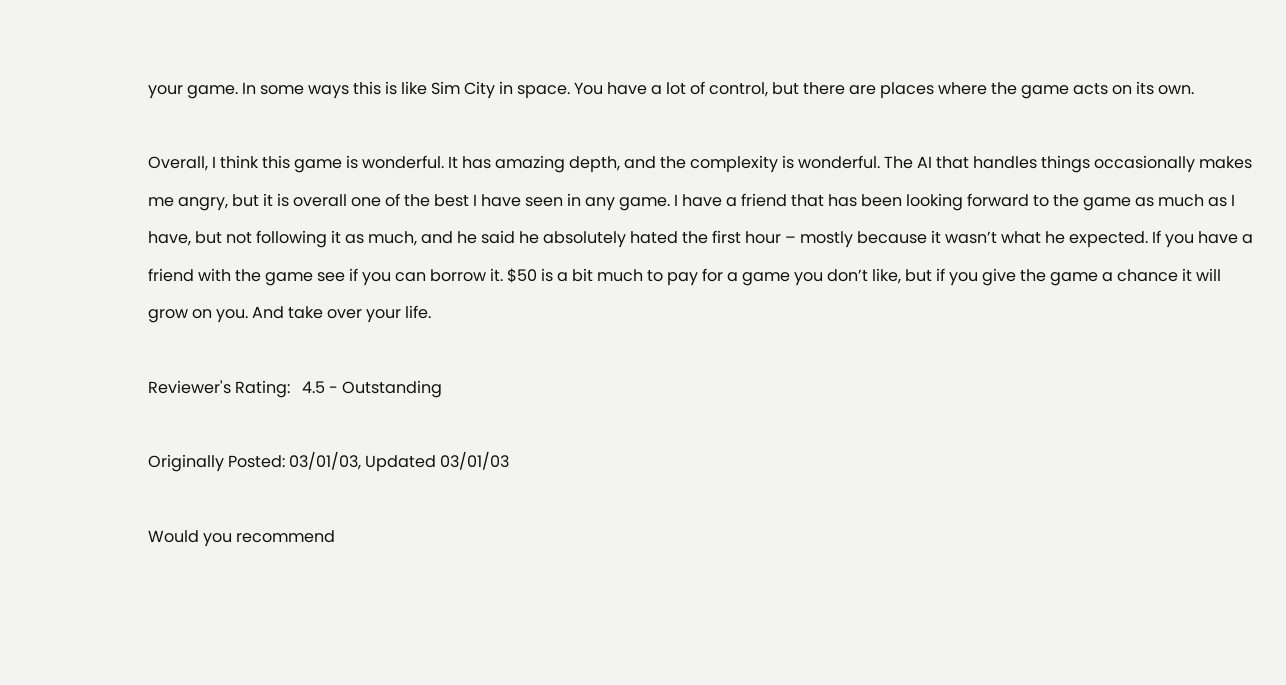your game. In some ways this is like Sim City in space. You have a lot of control, but there are places where the game acts on its own.

Overall, I think this game is wonderful. It has amazing depth, and the complexity is wonderful. The AI that handles things occasionally makes me angry, but it is overall one of the best I have seen in any game. I have a friend that has been looking forward to the game as much as I have, but not following it as much, and he said he absolutely hated the first hour – mostly because it wasn’t what he expected. If you have a friend with the game see if you can borrow it. $50 is a bit much to pay for a game you don’t like, but if you give the game a chance it will grow on you. And take over your life.

Reviewer's Rating:   4.5 - Outstanding

Originally Posted: 03/01/03, Updated 03/01/03

Would you recommend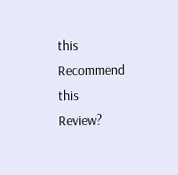this
Recommend this
Review?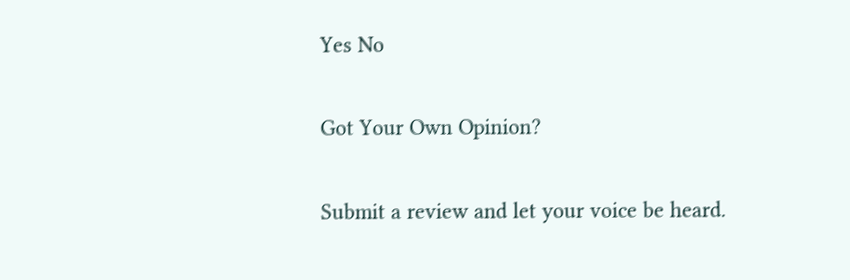Yes No

Got Your Own Opinion?

Submit a review and let your voice be heard.